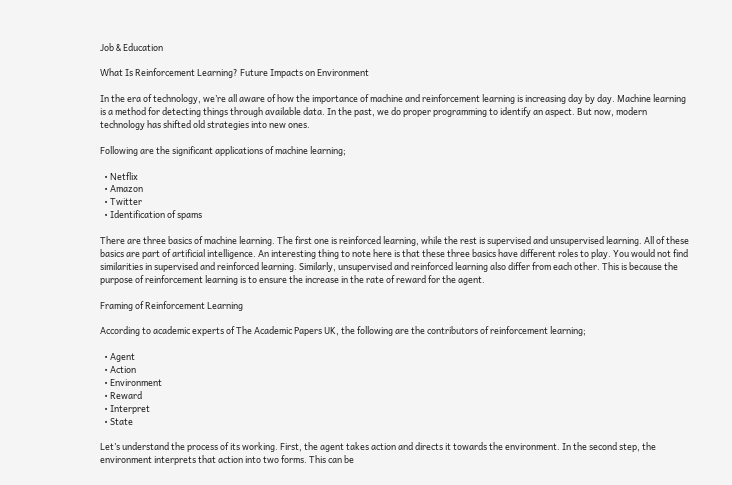Job & Education

What Is Reinforcement Learning? Future Impacts on Environment

In the era of technology, we’re all aware of how the importance of machine and reinforcement learning is increasing day by day. Machine learning is a method for detecting things through available data. In the past, we do proper programming to identify an aspect. But now, modern technology has shifted old strategies into new ones.

Following are the significant applications of machine learning;

  • Netflix
  • Amazon
  • Twitter
  • Identification of spams

There are three basics of machine learning. The first one is reinforced learning, while the rest is supervised and unsupervised learning. All of these basics are part of artificial intelligence. An interesting thing to note here is that these three basics have different roles to play. You would not find similarities in supervised and reinforced learning. Similarly, unsupervised and reinforced learning also differ from each other. This is because the purpose of reinforcement learning is to ensure the increase in the rate of reward for the agent.

Framing of Reinforcement Learning

According to academic experts of The Academic Papers UK, the following are the contributors of reinforcement learning;

  • Agent
  • Action
  • Environment
  • Reward
  • Interpret
  • State

Let’s understand the process of its working. First, the agent takes action and directs it towards the environment. In the second step, the environment interprets that action into two forms. This can be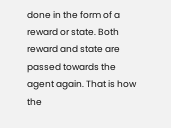done in the form of a reward or state. Both reward and state are passed towards the agent again. That is how the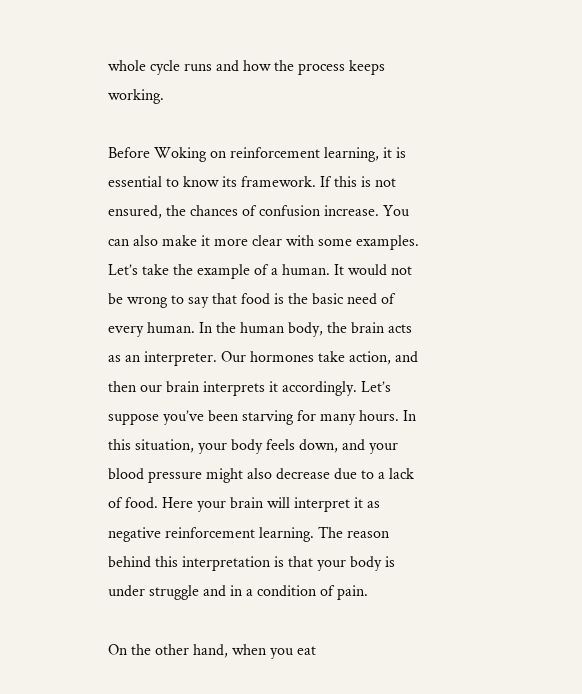whole cycle runs and how the process keeps working.

Before Woking on reinforcement learning, it is essential to know its framework. If this is not ensured, the chances of confusion increase. You can also make it more clear with some examples. Let’s take the example of a human. It would not be wrong to say that food is the basic need of every human. In the human body, the brain acts as an interpreter. Our hormones take action, and then our brain interprets it accordingly. Let’s suppose you’ve been starving for many hours. In this situation, your body feels down, and your blood pressure might also decrease due to a lack of food. Here your brain will interpret it as negative reinforcement learning. The reason behind this interpretation is that your body is under struggle and in a condition of pain.

On the other hand, when you eat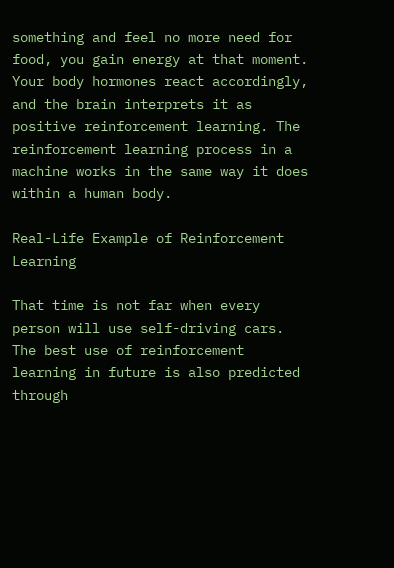something and feel no more need for food, you gain energy at that moment. Your body hormones react accordingly, and the brain interprets it as positive reinforcement learning. The reinforcement learning process in a machine works in the same way it does within a human body.

Real-Life Example of Reinforcement Learning

That time is not far when every person will use self-driving cars. The best use of reinforcement learning in future is also predicted through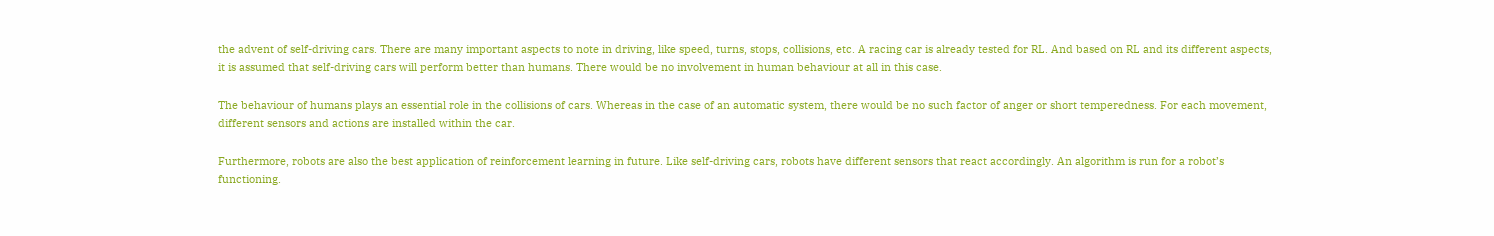the advent of self-driving cars. There are many important aspects to note in driving, like speed, turns, stops, collisions, etc. A racing car is already tested for RL. And based on RL and its different aspects, it is assumed that self-driving cars will perform better than humans. There would be no involvement in human behaviour at all in this case.

The behaviour of humans plays an essential role in the collisions of cars. Whereas in the case of an automatic system, there would be no such factor of anger or short temperedness. For each movement, different sensors and actions are installed within the car.

Furthermore, robots are also the best application of reinforcement learning in future. Like self-driving cars, robots have different sensors that react accordingly. An algorithm is run for a robot’s functioning.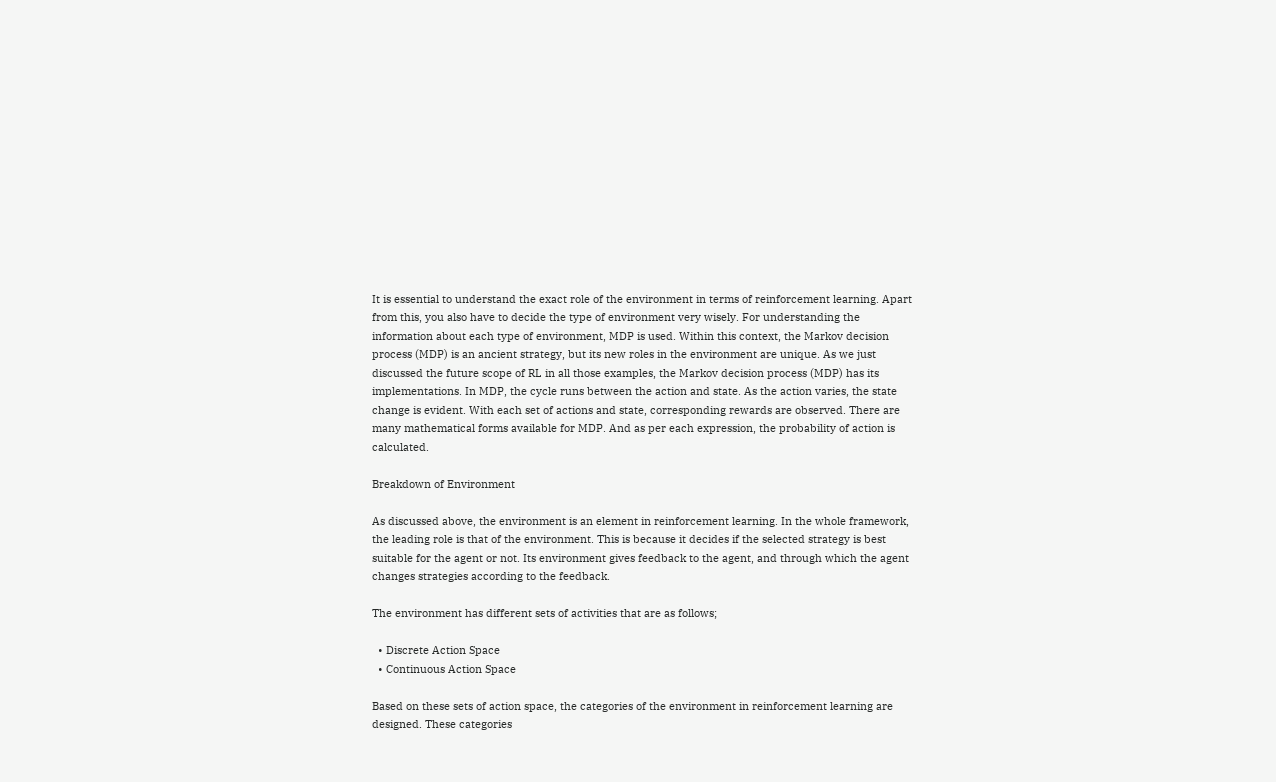It is essential to understand the exact role of the environment in terms of reinforcement learning. Apart from this, you also have to decide the type of environment very wisely. For understanding the information about each type of environment, MDP is used. Within this context, the Markov decision process (MDP) is an ancient strategy, but its new roles in the environment are unique. As we just discussed the future scope of RL in all those examples, the Markov decision process (MDP) has its implementations. In MDP, the cycle runs between the action and state. As the action varies, the state change is evident. With each set of actions and state, corresponding rewards are observed. There are many mathematical forms available for MDP. And as per each expression, the probability of action is calculated.

Breakdown of Environment

As discussed above, the environment is an element in reinforcement learning. In the whole framework, the leading role is that of the environment. This is because it decides if the selected strategy is best suitable for the agent or not. Its environment gives feedback to the agent, and through which the agent changes strategies according to the feedback.

The environment has different sets of activities that are as follows;

  • Discrete Action Space
  • Continuous Action Space

Based on these sets of action space, the categories of the environment in reinforcement learning are designed. These categories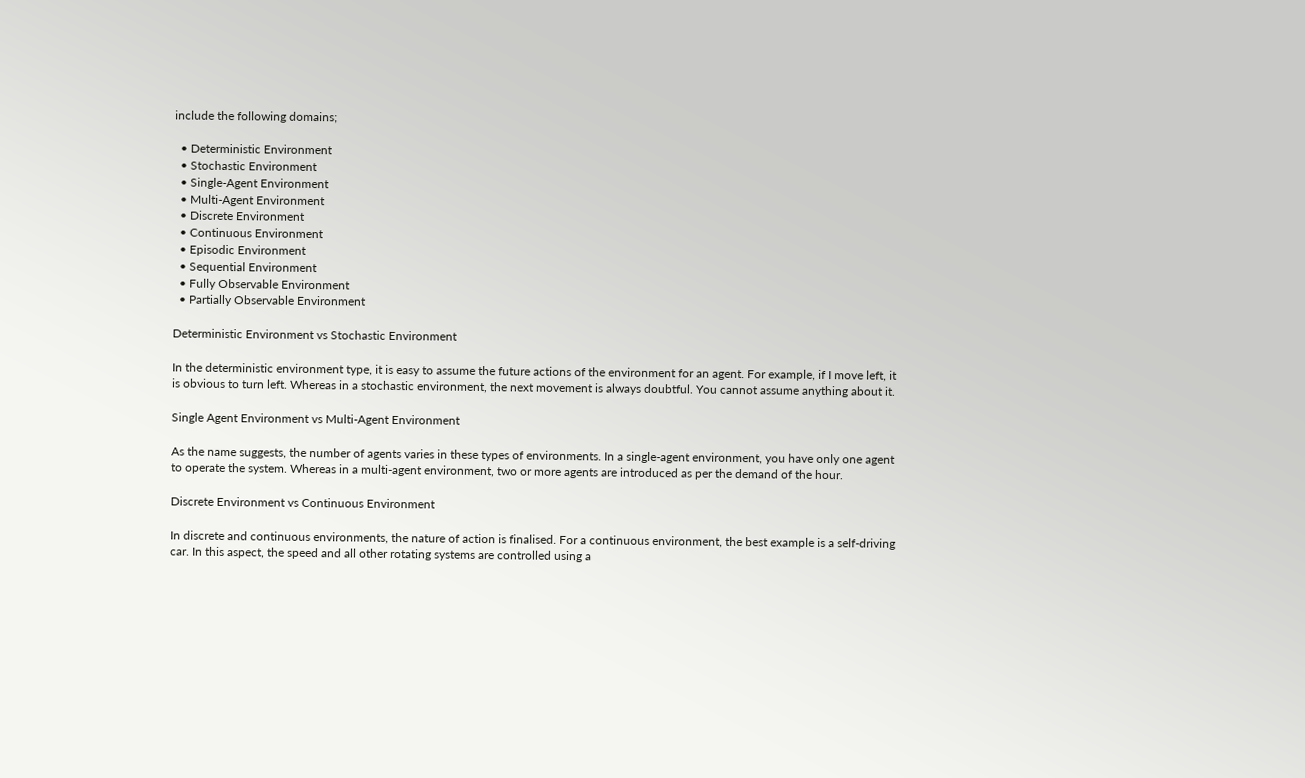include the following domains;

  • Deterministic Environment
  • Stochastic Environment
  • Single-Agent Environment
  • Multi-Agent Environment
  • Discrete Environment
  • Continuous Environment
  • Episodic Environment
  • Sequential Environment
  • Fully Observable Environment
  • Partially Observable Environment

Deterministic Environment vs Stochastic Environment

In the deterministic environment type, it is easy to assume the future actions of the environment for an agent. For example, if I move left, it is obvious to turn left. Whereas in a stochastic environment, the next movement is always doubtful. You cannot assume anything about it.

Single Agent Environment vs Multi-Agent Environment

As the name suggests, the number of agents varies in these types of environments. In a single-agent environment, you have only one agent to operate the system. Whereas in a multi-agent environment, two or more agents are introduced as per the demand of the hour.

Discrete Environment vs Continuous Environment

In discrete and continuous environments, the nature of action is finalised. For a continuous environment, the best example is a self-driving car. In this aspect, the speed and all other rotating systems are controlled using a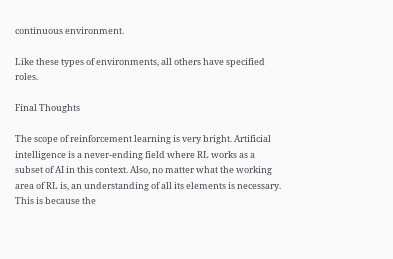continuous environment.

Like these types of environments, all others have specified roles.

Final Thoughts

The scope of reinforcement learning is very bright. Artificial intelligence is a never-ending field where RL works as a subset of AI in this context. Also, no matter what the working area of RL is, an understanding of all its elements is necessary. This is because the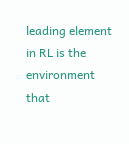leading element in RL is the environment that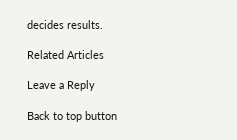decides results.

Related Articles

Leave a Reply

Back to top button